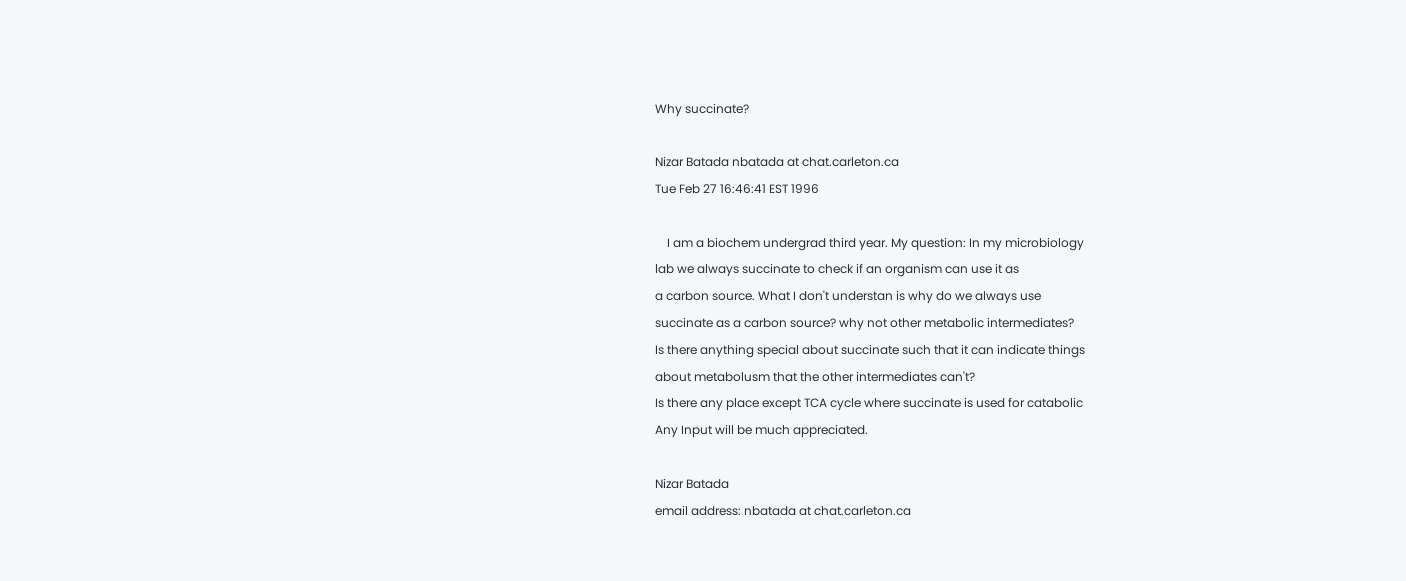Why succinate?

Nizar Batada nbatada at chat.carleton.ca
Tue Feb 27 16:46:41 EST 1996

    I am a biochem undergrad third year. My question: In my microbiology
lab we always succinate to check if an organism can use it as
a carbon source. What I don't understan is why do we always use
succinate as a carbon source? why not other metabolic intermediates?
Is there anything special about succinate such that it can indicate things
about metabolusm that the other intermediates can't?
Is there any place except TCA cycle where succinate is used for catabolic
Any Input will be much appreciated.

Nizar Batada
email address: nbatada at chat.carleton.ca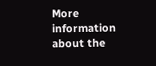More information about the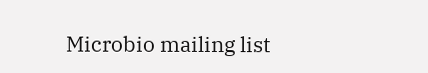Microbio mailing list